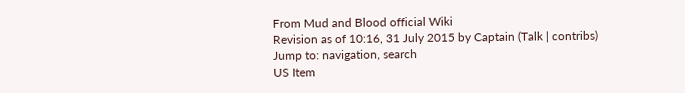From Mud and Blood official Wiki
Revision as of 10:16, 31 July 2015 by Captain (Talk | contribs)
Jump to: navigation, search
US Item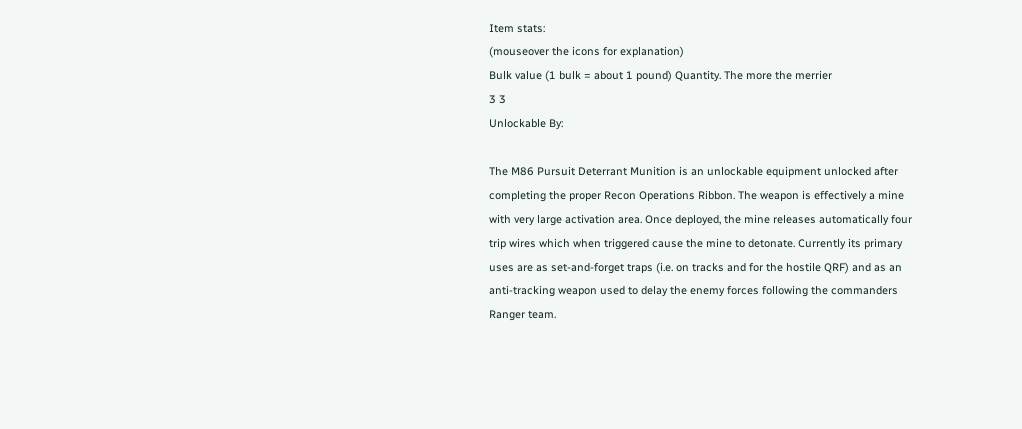Item stats:
(mouseover the icons for explanation)
Bulk value (1 bulk = about 1 pound) Quantity. The more the merrier
3 3
Unlockable By:

The M86 Pursuit Deterrant Munition is an unlockable equipment unlocked after completing the proper Recon Operations Ribbon. The weapon is effectively a mine with very large activation area. Once deployed, the mine releases automatically four trip wires which when triggered cause the mine to detonate. Currently its primary uses are as set-and-forget traps (i.e. on tracks and for the hostile QRF) and as an anti-tracking weapon used to delay the enemy forces following the commanders Ranger team.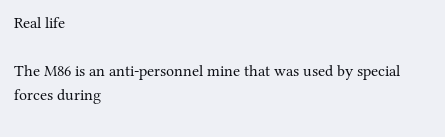Real life

The M86 is an anti-personnel mine that was used by special forces during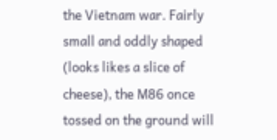the Vietnam war. Fairly small and oddly shaped (looks likes a slice of cheese), the M86 once tossed on the ground will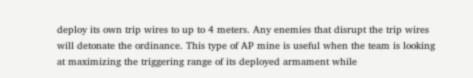deploy its own trip wires to up to 4 meters. Any enemies that disrupt the trip wires will detonate the ordinance. This type of AP mine is useful when the team is looking at maximizing the triggering range of its deployed armament while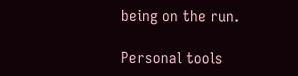being on the run.

Personal tools